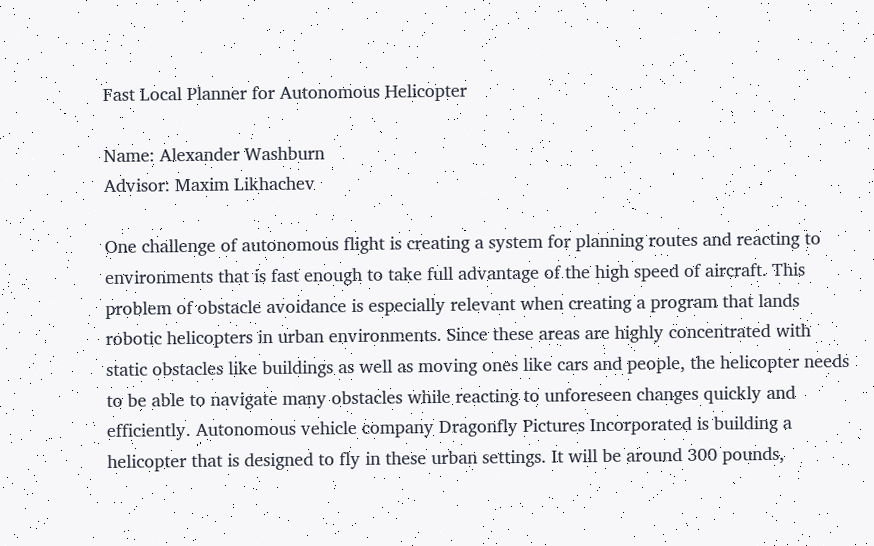Fast Local Planner for Autonomous Helicopter

Name: Alexander Washburn
Advisor: Maxim Likhachev

One challenge of autonomous flight is creating a system for planning routes and reacting to environments that is fast enough to take full advantage of the high speed of aircraft. This problem of obstacle avoidance is especially relevant when creating a program that lands robotic helicopters in urban environments. Since these areas are highly concentrated with static obstacles like buildings as well as moving ones like cars and people, the helicopter needs to be able to navigate many obstacles while reacting to unforeseen changes quickly and efficiently. Autonomous vehicle company Dragonfly Pictures Incorporated is building a helicopter that is designed to fly in these urban settings. It will be around 300 pounds,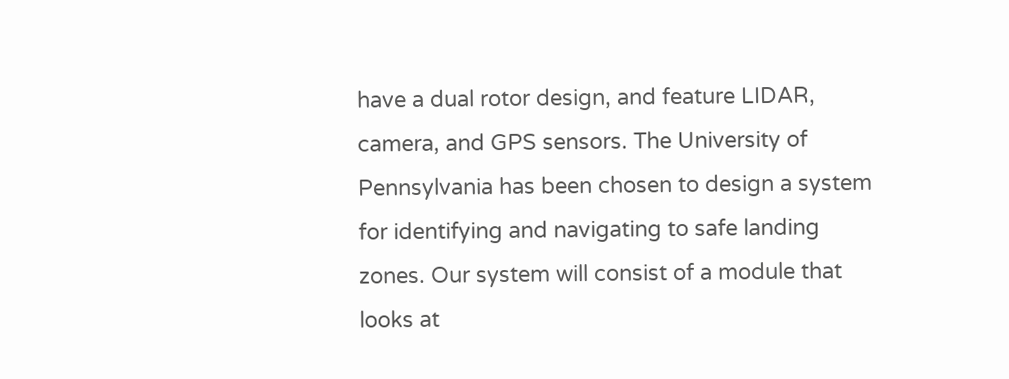have a dual rotor design, and feature LIDAR, camera, and GPS sensors. The University of Pennsylvania has been chosen to design a system for identifying and navigating to safe landing zones. Our system will consist of a module that looks at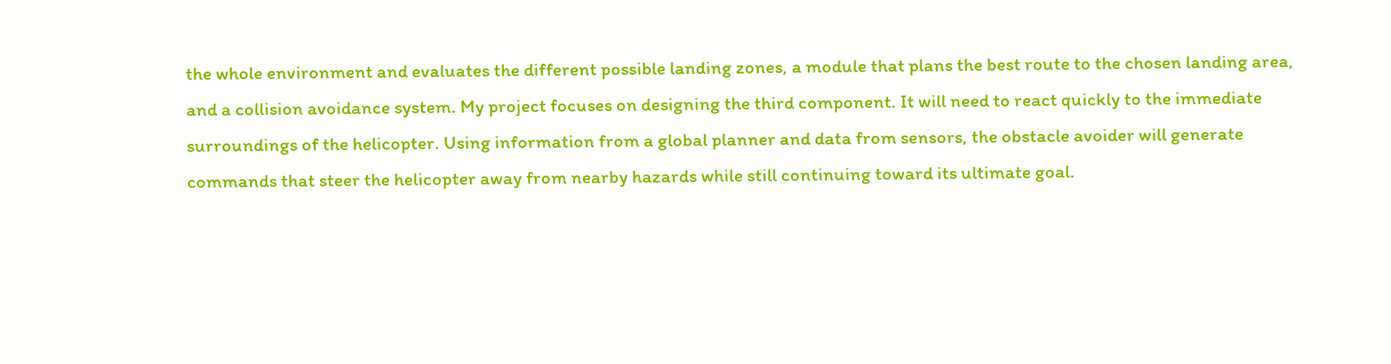the whole environment and evaluates the different possible landing zones, a module that plans the best route to the chosen landing area, and a collision avoidance system. My project focuses on designing the third component. It will need to react quickly to the immediate surroundings of the helicopter. Using information from a global planner and data from sensors, the obstacle avoider will generate commands that steer the helicopter away from nearby hazards while still continuing toward its ultimate goal.